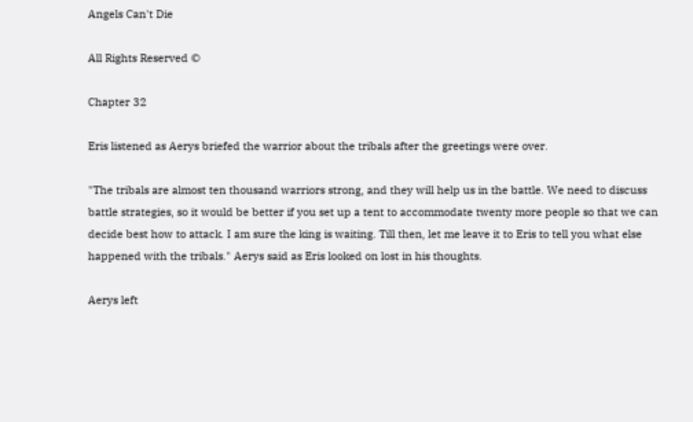Angels Can't Die

All Rights Reserved ©

Chapter 32

Eris listened as Aerys briefed the warrior about the tribals after the greetings were over.

"The tribals are almost ten thousand warriors strong, and they will help us in the battle. We need to discuss battle strategies, so it would be better if you set up a tent to accommodate twenty more people so that we can decide best how to attack. I am sure the king is waiting. Till then, let me leave it to Eris to tell you what else happened with the tribals." Aerys said as Eris looked on lost in his thoughts.

Aerys left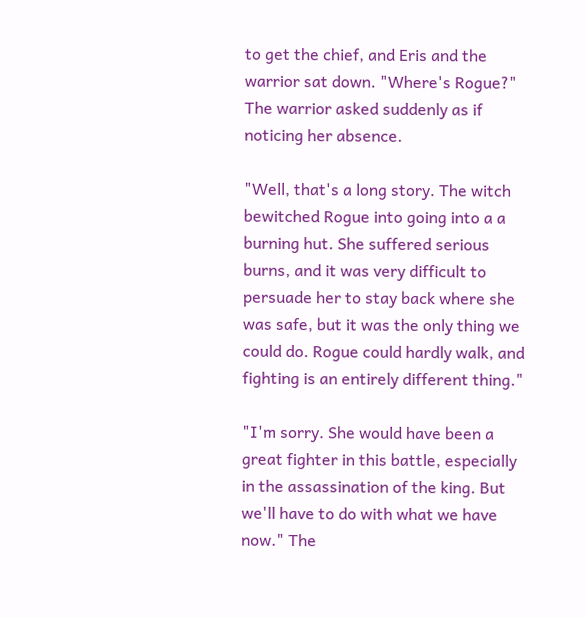to get the chief, and Eris and the warrior sat down. "Where's Rogue?" The warrior asked suddenly as if noticing her absence.

"Well, that's a long story. The witch bewitched Rogue into going into a a burning hut. She suffered serious burns, and it was very difficult to persuade her to stay back where she was safe, but it was the only thing we could do. Rogue could hardly walk, and fighting is an entirely different thing."

"I'm sorry. She would have been a great fighter in this battle, especially in the assassination of the king. But we'll have to do with what we have now." The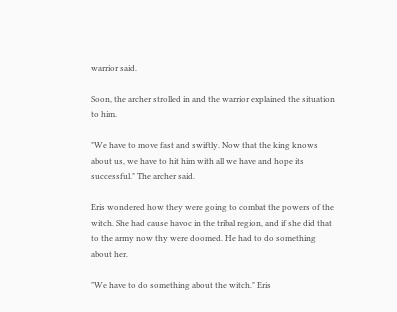warrior said.

Soon, the archer strolled in and the warrior explained the situation to him.

"We have to move fast and swiftly. Now that the king knows about us, we have to hit him with all we have and hope its successful." The archer said.

Eris wondered how they were going to combat the powers of the witch. She had cause havoc in the tribal region, and if she did that to the army now thy were doomed. He had to do something about her.

"We have to do something about the witch." Eris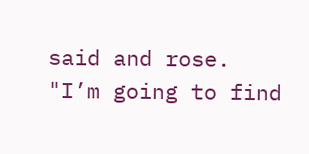said and rose. "I’m going to find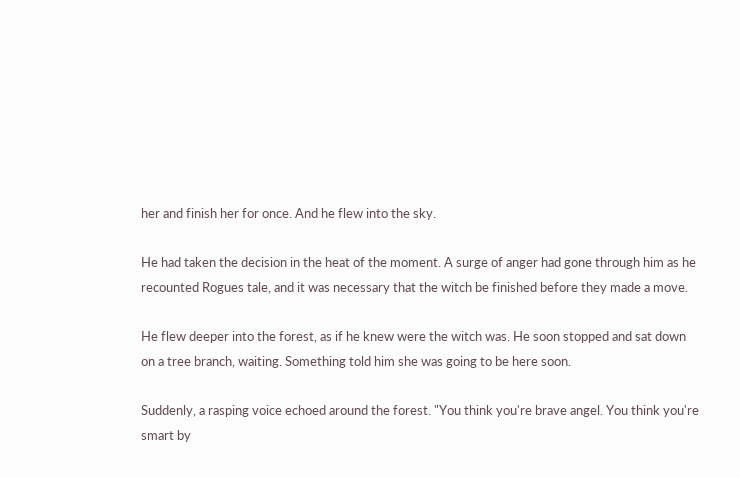her and finish her for once. And he flew into the sky.

He had taken the decision in the heat of the moment. A surge of anger had gone through him as he recounted Rogues tale, and it was necessary that the witch be finished before they made a move.

He flew deeper into the forest, as if he knew were the witch was. He soon stopped and sat down on a tree branch, waiting. Something told him she was going to be here soon.

Suddenly, a rasping voice echoed around the forest. "You think you're brave angel. You think you're smart by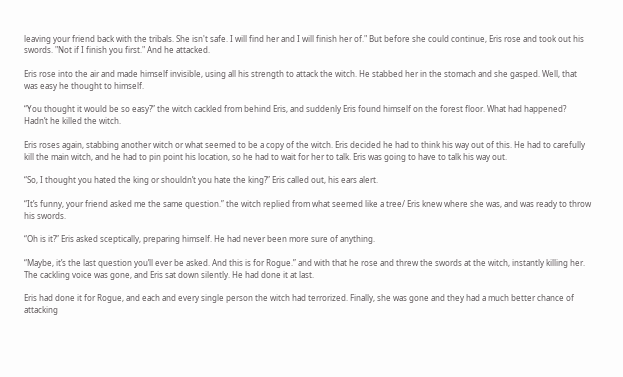leaving your friend back with the tribals. She isn't safe. I will find her and I will finish her of." But before she could continue, Eris rose and took out his swords. "Not if I finish you first." And he attacked.

Eris rose into the air and made himself invisible, using all his strength to attack the witch. He stabbed her in the stomach and she gasped. Well, that was easy he thought to himself.

“You thought it would be so easy?” the witch cackled from behind Eris, and suddenly Eris found himself on the forest floor. What had happened? Hadn’t he killed the witch.

Eris roses again, stabbing another witch or what seemed to be a copy of the witch. Eris decided he had to think his way out of this. He had to carefully kill the main witch, and he had to pin point his location, so he had to wait for her to talk. Eris was going to have to talk his way out.

“So, I thought you hated the king or shouldn’t you hate the king?” Eris called out, his ears alert.

“It’s funny, your friend asked me the same question.” the witch replied from what seemed like a tree/ Eris knew where she was, and was ready to throw his swords.

“Oh is it?” Eris asked sceptically, preparing himself. He had never been more sure of anything.

“Maybe, it’s the last question you’ll ever be asked. And this is for Rogue.” and with that he rose and threw the swords at the witch, instantly killing her. The cackling voice was gone, and Eris sat down silently. He had done it at last.

Eris had done it for Rogue, and each and every single person the witch had terrorized. Finally, she was gone and they had a much better chance of attacking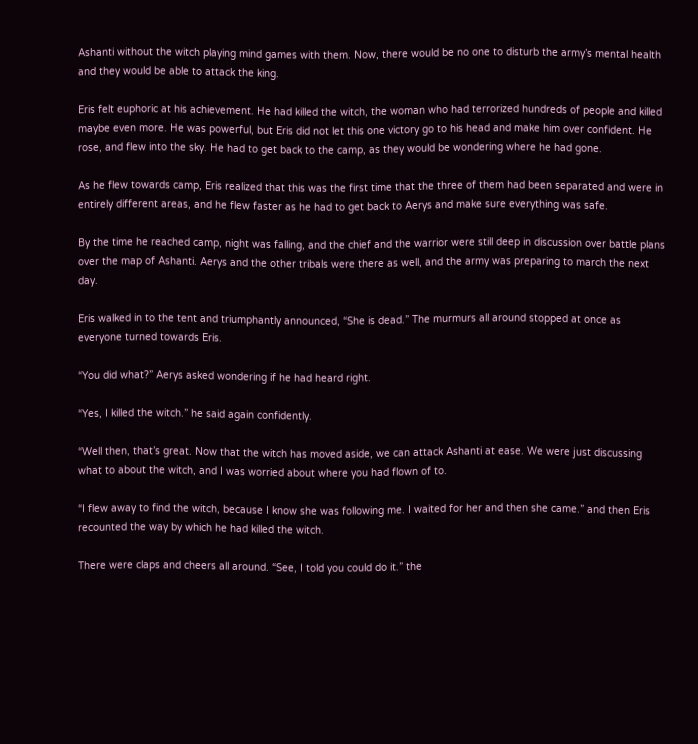Ashanti without the witch playing mind games with them. Now, there would be no one to disturb the army’s mental health and they would be able to attack the king.

Eris felt euphoric at his achievement. He had killed the witch, the woman who had terrorized hundreds of people and killed maybe even more. He was powerful, but Eris did not let this one victory go to his head and make him over confident. He rose, and flew into the sky. He had to get back to the camp, as they would be wondering where he had gone.

As he flew towards camp, Eris realized that this was the first time that the three of them had been separated and were in entirely different areas, and he flew faster as he had to get back to Aerys and make sure everything was safe.

By the time he reached camp, night was falling, and the chief and the warrior were still deep in discussion over battle plans over the map of Ashanti. Aerys and the other tribals were there as well, and the army was preparing to march the next day.

Eris walked in to the tent and triumphantly announced, “She is dead.” The murmurs all around stopped at once as everyone turned towards Eris.

“You did what?” Aerys asked wondering if he had heard right.

“Yes, I killed the witch.” he said again confidently.

“Well then, that’s great. Now that the witch has moved aside, we can attack Ashanti at ease. We were just discussing what to about the witch, and I was worried about where you had flown of to.

“I flew away to find the witch, because I know she was following me. I waited for her and then she came.” and then Eris recounted the way by which he had killed the witch.

There were claps and cheers all around. “See, I told you could do it.” the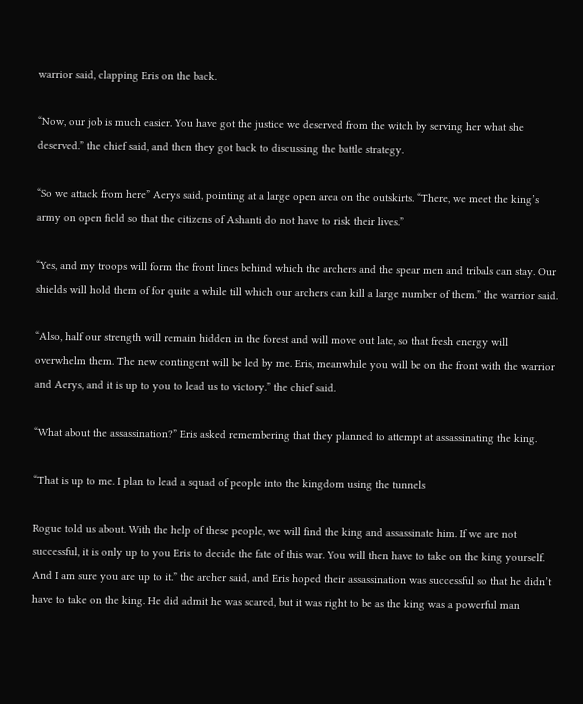warrior said, clapping Eris on the back.

“Now, our job is much easier. You have got the justice we deserved from the witch by serving her what she deserved.” the chief said, and then they got back to discussing the battle strategy.

“So we attack from here” Aerys said, pointing at a large open area on the outskirts. “There, we meet the king’s army on open field so that the citizens of Ashanti do not have to risk their lives.”

“Yes, and my troops will form the front lines behind which the archers and the spear men and tribals can stay. Our shields will hold them of for quite a while till which our archers can kill a large number of them.” the warrior said.

“Also, half our strength will remain hidden in the forest and will move out late, so that fresh energy will overwhelm them. The new contingent will be led by me. Eris, meanwhile you will be on the front with the warrior and Aerys, and it is up to you to lead us to victory.” the chief said.

“What about the assassination?” Eris asked remembering that they planned to attempt at assassinating the king.

“That is up to me. I plan to lead a squad of people into the kingdom using the tunnels

Rogue told us about. With the help of these people, we will find the king and assassinate him. If we are not successful, it is only up to you Eris to decide the fate of this war. You will then have to take on the king yourself. And I am sure you are up to it.” the archer said, and Eris hoped their assassination was successful so that he didn’t have to take on the king. He did admit he was scared, but it was right to be as the king was a powerful man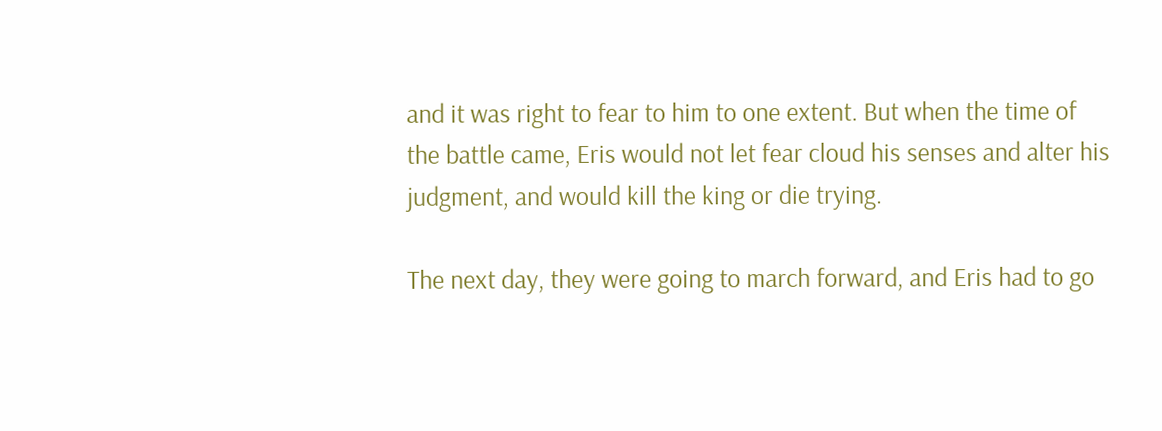and it was right to fear to him to one extent. But when the time of the battle came, Eris would not let fear cloud his senses and alter his judgment, and would kill the king or die trying.

The next day, they were going to march forward, and Eris had to go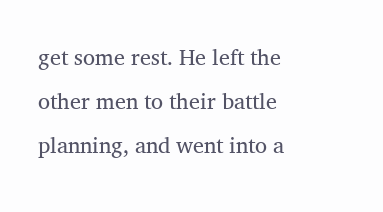get some rest. He left the other men to their battle planning, and went into a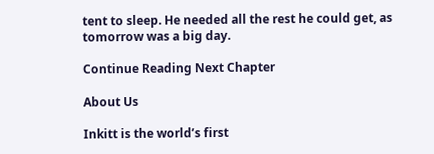tent to sleep. He needed all the rest he could get, as tomorrow was a big day.

Continue Reading Next Chapter

About Us

Inkitt is the world’s first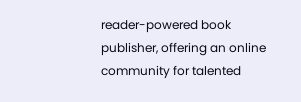reader-powered book publisher, offering an online community for talented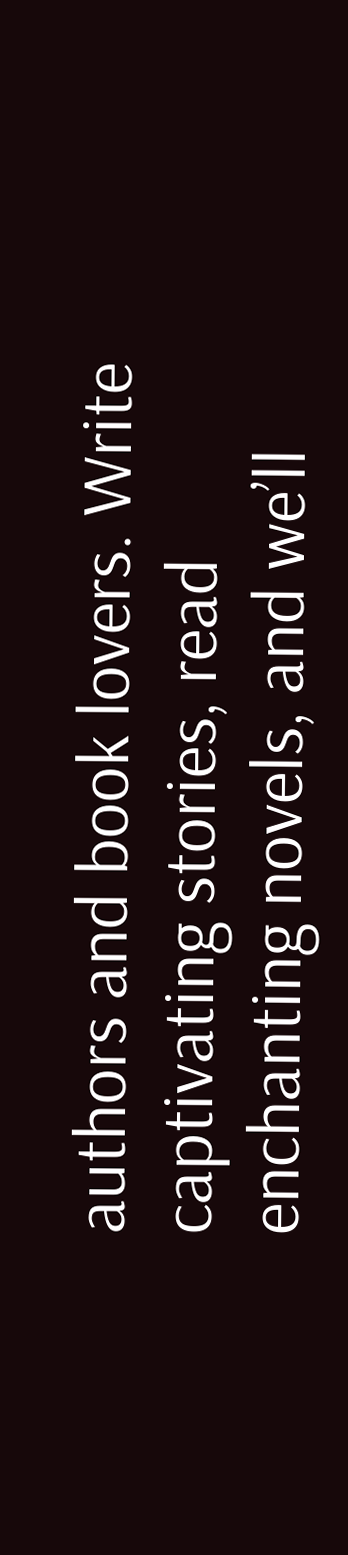authors and book lovers. Write captivating stories, read enchanting novels, and we’ll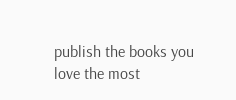publish the books you love the most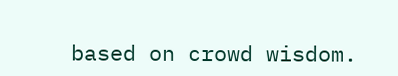based on crowd wisdom.